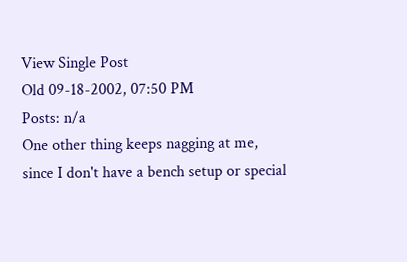View Single Post
Old 09-18-2002, 07:50 PM
Posts: n/a
One other thing keeps nagging at me, since I don't have a bench setup or special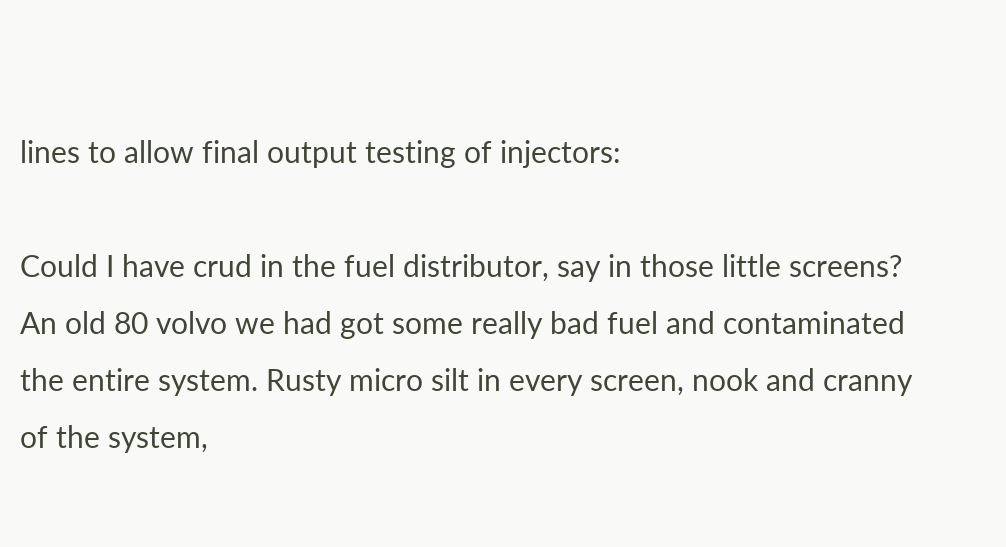lines to allow final output testing of injectors:

Could I have crud in the fuel distributor, say in those little screens? An old 80 volvo we had got some really bad fuel and contaminated the entire system. Rusty micro silt in every screen, nook and cranny of the system,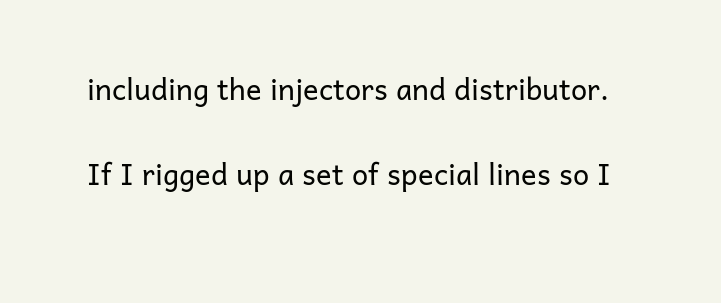including the injectors and distributor.

If I rigged up a set of special lines so I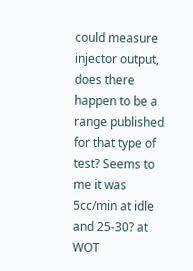could measure injector output, does there happen to be a range published for that type of test? Seems to me it was 5cc/min at idle and 25-30? at WOT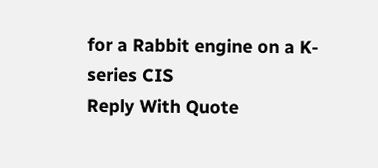for a Rabbit engine on a K-series CIS
Reply With Quote